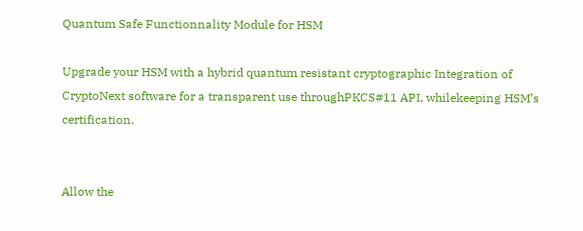Quantum Safe Functionnality Module for HSM

Upgrade your HSM with a hybrid quantum resistant cryptographic Integration of CryptoNext software for a transparent use throughPKCS#11 API, whilekeeping HSM’s certification.


Allow the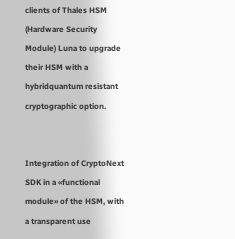clients of Thales HSM (Hardware Security Module) Luna to upgrade their HSM with a hybridquantum resistant cryptographic option.


Integration of CryptoNext SDK in a «functional module» of the HSM, with a transparent use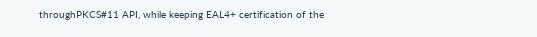throughPKCS#11 API, while keeping EAL4+ certification of the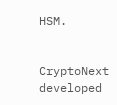HSM.


CryptoNext developed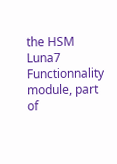the HSM Luna7 Functionnality module, part of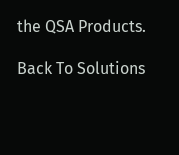the QSA Products.

Back To Solutions